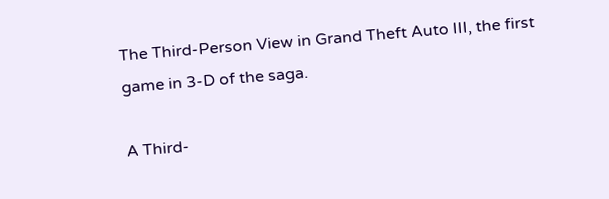The Third-Person View in Grand Theft Auto III, the first game in 3-D of the saga.

A Third-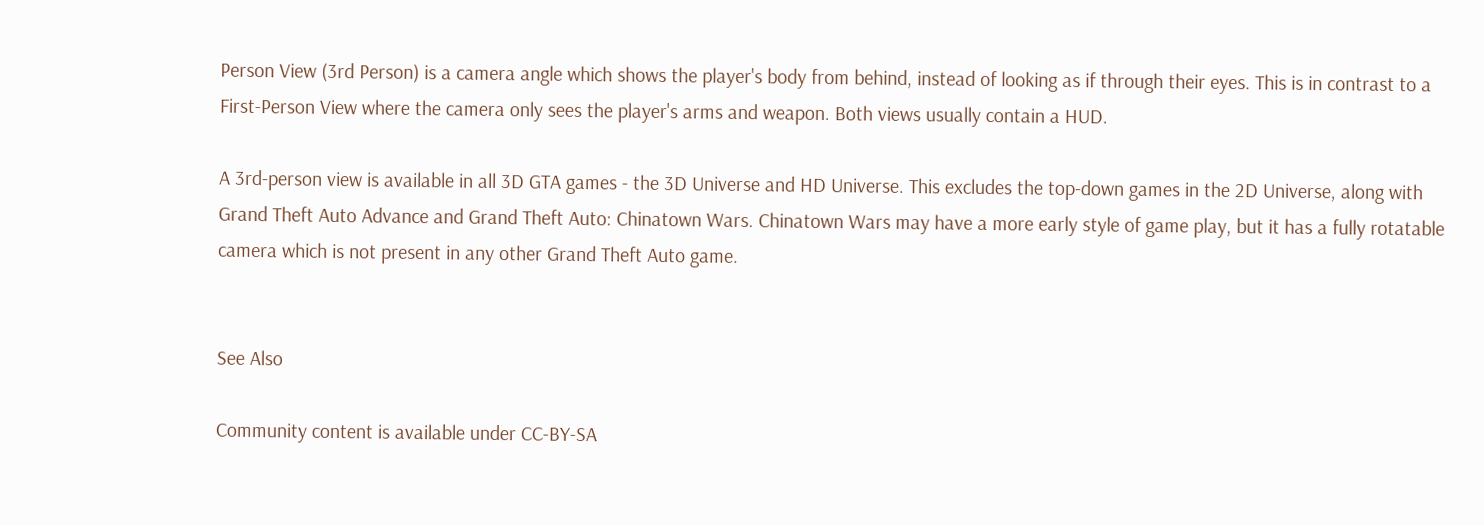Person View (3rd Person) is a camera angle which shows the player's body from behind, instead of looking as if through their eyes. This is in contrast to a First-Person View where the camera only sees the player's arms and weapon. Both views usually contain a HUD.

A 3rd-person view is available in all 3D GTA games - the 3D Universe and HD Universe. This excludes the top-down games in the 2D Universe, along with Grand Theft Auto Advance and Grand Theft Auto: Chinatown Wars. Chinatown Wars may have a more early style of game play, but it has a fully rotatable camera which is not present in any other Grand Theft Auto game.


See Also

Community content is available under CC-BY-SA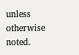unless otherwise noted.